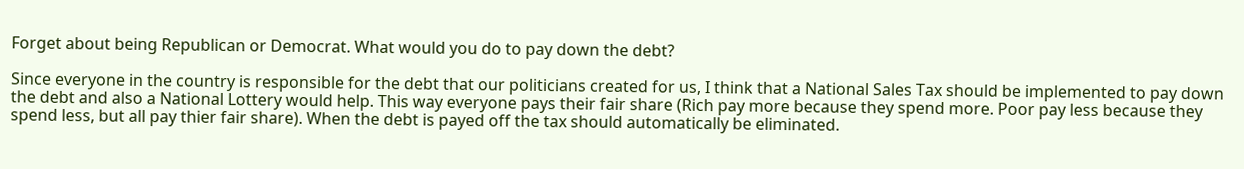Forget about being Republican or Democrat. What would you do to pay down the debt?

Since everyone in the country is responsible for the debt that our politicians created for us, I think that a National Sales Tax should be implemented to pay down the debt and also a National Lottery would help. This way everyone pays their fair share (Rich pay more because they spend more. Poor pay less because they spend less, but all pay thier fair share). When the debt is payed off the tax should automatically be eliminated.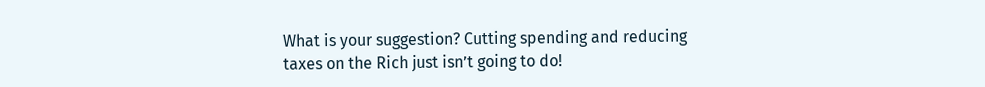What is your suggestion? Cutting spending and reducing taxes on the Rich just isn’t going to do!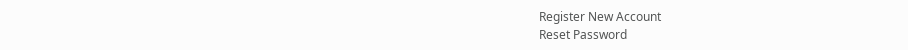Register New Account
Reset Password